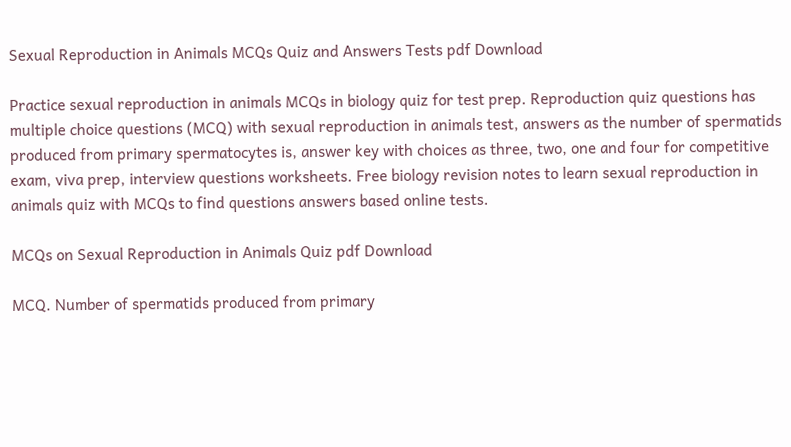Sexual Reproduction in Animals MCQs Quiz and Answers Tests pdf Download

Practice sexual reproduction in animals MCQs in biology quiz for test prep. Reproduction quiz questions has multiple choice questions (MCQ) with sexual reproduction in animals test, answers as the number of spermatids produced from primary spermatocytes is, answer key with choices as three, two, one and four for competitive exam, viva prep, interview questions worksheets. Free biology revision notes to learn sexual reproduction in animals quiz with MCQs to find questions answers based online tests.

MCQs on Sexual Reproduction in Animals Quiz pdf Download

MCQ. Number of spermatids produced from primary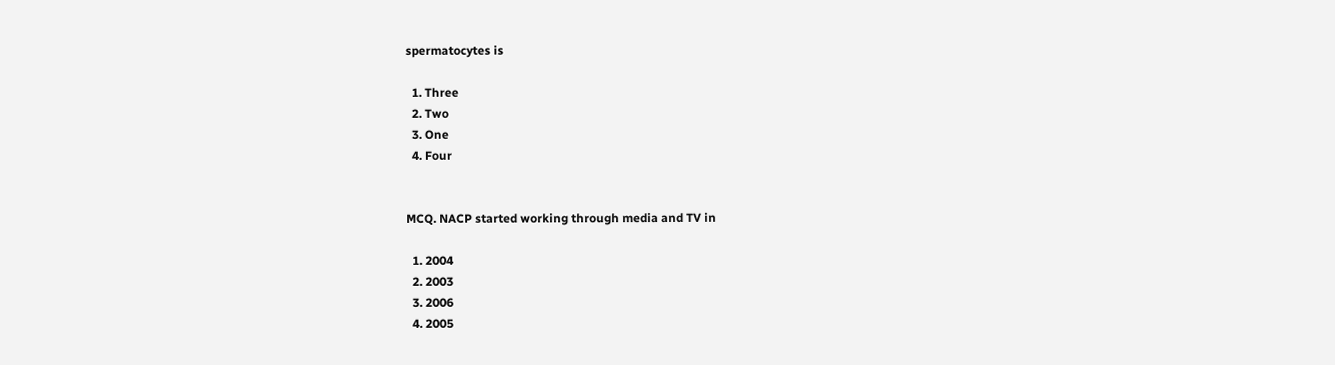spermatocytes is

  1. Three
  2. Two
  3. One
  4. Four


MCQ. NACP started working through media and TV in

  1. 2004
  2. 2003
  3. 2006
  4. 2005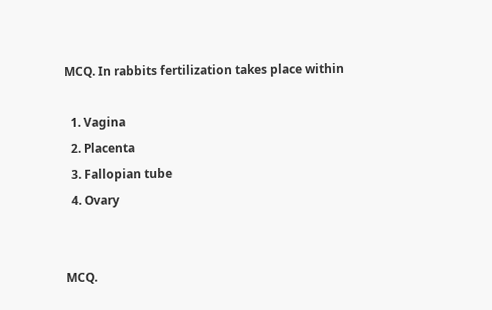MCQ. In rabbits fertilization takes place within

  1. Vagina
  2. Placenta
  3. Fallopian tube
  4. Ovary


MCQ.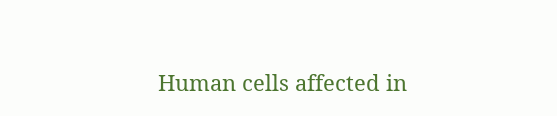Human cells affected in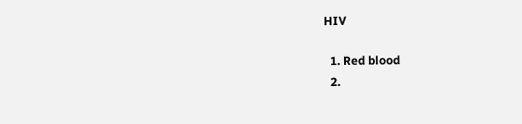HIV

  1. Red blood
  2.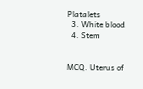Platalets
  3. White blood
  4. Stem


MCQ. Uterus of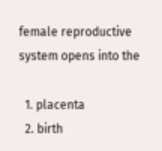female reproductive system opens into the

  1. placenta
  2. birth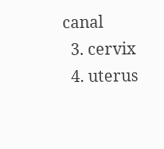canal
  3. cervix
  4. uterus